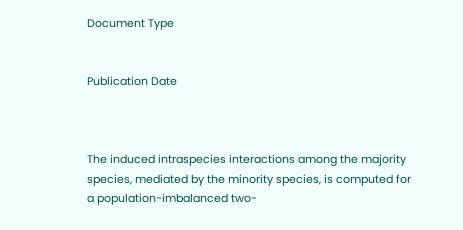Document Type


Publication Date



The induced intraspecies interactions among the majority species, mediated by the minority species, is computed for a population-imbalanced two-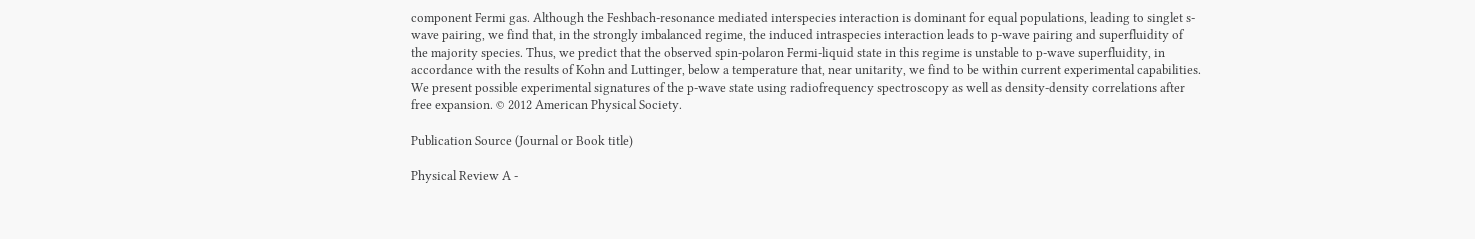component Fermi gas. Although the Feshbach-resonance mediated interspecies interaction is dominant for equal populations, leading to singlet s-wave pairing, we find that, in the strongly imbalanced regime, the induced intraspecies interaction leads to p-wave pairing and superfluidity of the majority species. Thus, we predict that the observed spin-polaron Fermi-liquid state in this regime is unstable to p-wave superfluidity, in accordance with the results of Kohn and Luttinger, below a temperature that, near unitarity, we find to be within current experimental capabilities. We present possible experimental signatures of the p-wave state using radiofrequency spectroscopy as well as density-density correlations after free expansion. © 2012 American Physical Society.

Publication Source (Journal or Book title)

Physical Review A -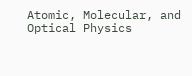Atomic, Molecular, and Optical Physics